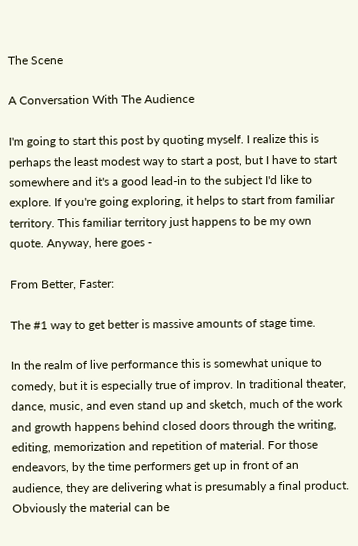The Scene

A Conversation With The Audience

I'm going to start this post by quoting myself. I realize this is perhaps the least modest way to start a post, but I have to start somewhere and it's a good lead-in to the subject I'd like to explore. If you're going exploring, it helps to start from familiar territory. This familiar territory just happens to be my own quote. Anyway, here goes -

From Better, Faster:

The #1 way to get better is massive amounts of stage time.

In the realm of live performance this is somewhat unique to comedy, but it is especially true of improv. In traditional theater, dance, music, and even stand up and sketch, much of the work and growth happens behind closed doors through the writing, editing, memorization and repetition of material. For those endeavors, by the time performers get up in front of an audience, they are delivering what is presumably a final product. Obviously the material can be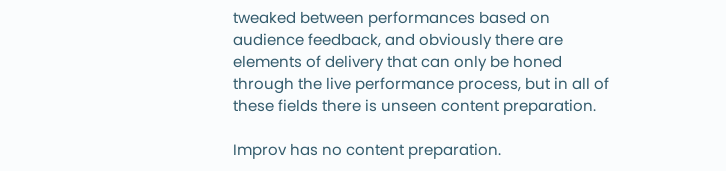tweaked between performances based on audience feedback, and obviously there are elements of delivery that can only be honed through the live performance process, but in all of these fields there is unseen content preparation.

Improv has no content preparation.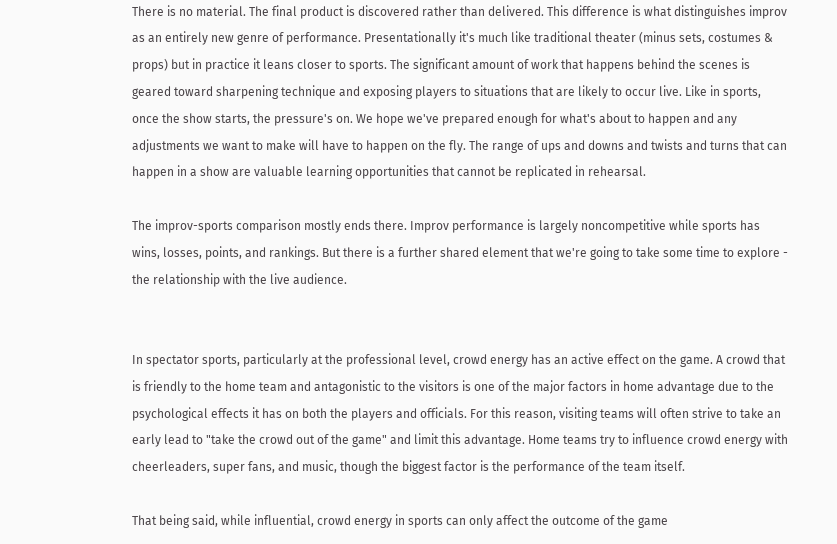There is no material. The final product is discovered rather than delivered. This difference is what distinguishes improv as an entirely new genre of performance. Presentationally it's much like traditional theater (minus sets, costumes & props) but in practice it leans closer to sports. The significant amount of work that happens behind the scenes is geared toward sharpening technique and exposing players to situations that are likely to occur live. Like in sports, once the show starts, the pressure's on. We hope we've prepared enough for what's about to happen and any adjustments we want to make will have to happen on the fly. The range of ups and downs and twists and turns that can happen in a show are valuable learning opportunities that cannot be replicated in rehearsal.

The improv-sports comparison mostly ends there. Improv performance is largely noncompetitive while sports has wins, losses, points, and rankings. But there is a further shared element that we're going to take some time to explore - the relationship with the live audience.


In spectator sports, particularly at the professional level, crowd energy has an active effect on the game. A crowd that is friendly to the home team and antagonistic to the visitors is one of the major factors in home advantage due to the psychological effects it has on both the players and officials. For this reason, visiting teams will often strive to take an early lead to "take the crowd out of the game" and limit this advantage. Home teams try to influence crowd energy with cheerleaders, super fans, and music, though the biggest factor is the performance of the team itself.

That being said, while influential, crowd energy in sports can only affect the outcome of the game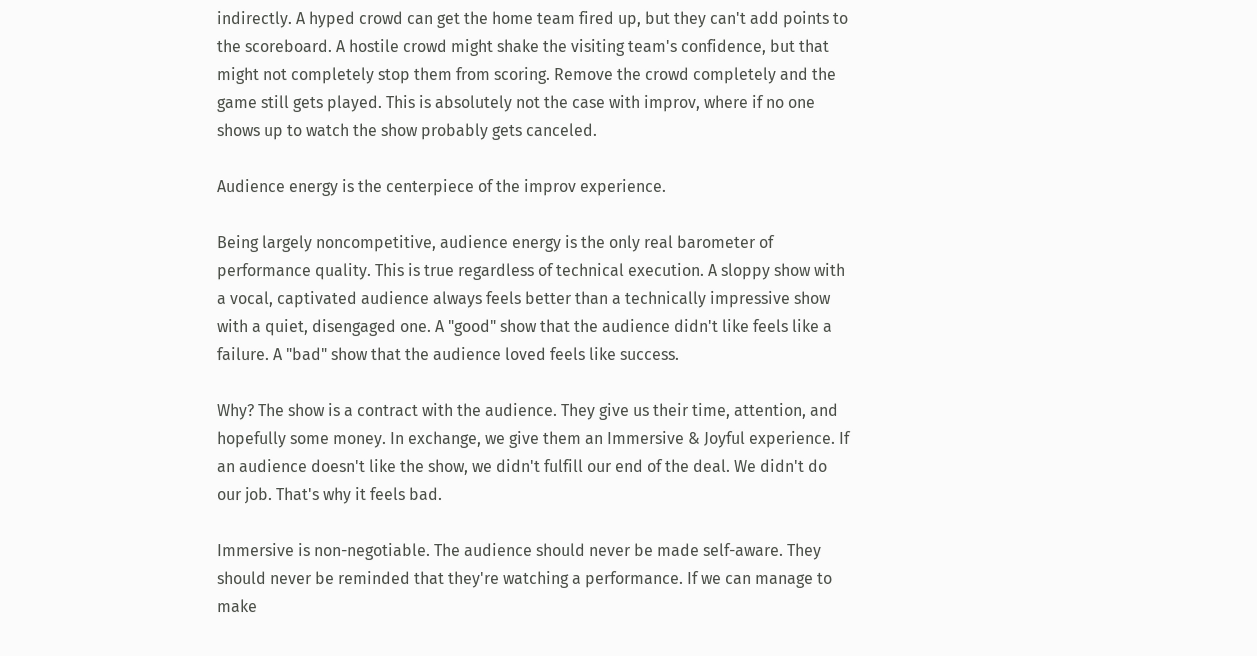indirectly. A hyped crowd can get the home team fired up, but they can't add points to the scoreboard. A hostile crowd might shake the visiting team's confidence, but that might not completely stop them from scoring. Remove the crowd completely and the game still gets played. This is absolutely not the case with improv, where if no one shows up to watch the show probably gets canceled.

Audience energy is the centerpiece of the improv experience.

Being largely noncompetitive, audience energy is the only real barometer of performance quality. This is true regardless of technical execution. A sloppy show with a vocal, captivated audience always feels better than a technically impressive show with a quiet, disengaged one. A "good" show that the audience didn't like feels like a failure. A "bad" show that the audience loved feels like success.

Why? The show is a contract with the audience. They give us their time, attention, and hopefully some money. In exchange, we give them an Immersive & Joyful experience. If an audience doesn't like the show, we didn't fulfill our end of the deal. We didn't do our job. That's why it feels bad.

Immersive is non-negotiable. The audience should never be made self-aware. They should never be reminded that they're watching a performance. If we can manage to make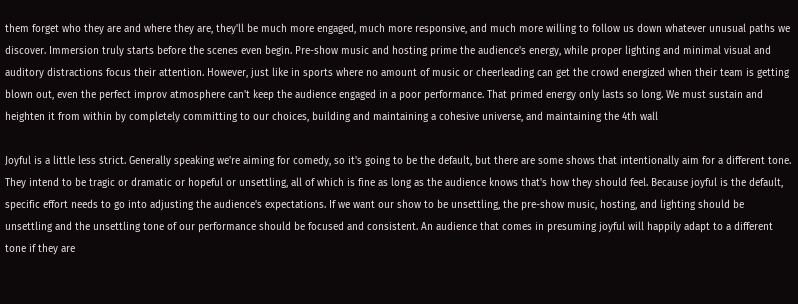them forget who they are and where they are, they'll be much more engaged, much more responsive, and much more willing to follow us down whatever unusual paths we discover. Immersion truly starts before the scenes even begin. Pre-show music and hosting prime the audience's energy, while proper lighting and minimal visual and auditory distractions focus their attention. However, just like in sports where no amount of music or cheerleading can get the crowd energized when their team is getting blown out, even the perfect improv atmosphere can't keep the audience engaged in a poor performance. That primed energy only lasts so long. We must sustain and heighten it from within by completely committing to our choices, building and maintaining a cohesive universe, and maintaining the 4th wall

Joyful is a little less strict. Generally speaking we're aiming for comedy, so it's going to be the default, but there are some shows that intentionally aim for a different tone. They intend to be tragic or dramatic or hopeful or unsettling, all of which is fine as long as the audience knows that's how they should feel. Because joyful is the default, specific effort needs to go into adjusting the audience's expectations. If we want our show to be unsettling, the pre-show music, hosting, and lighting should be unsettling and the unsettling tone of our performance should be focused and consistent. An audience that comes in presuming joyful will happily adapt to a different tone if they are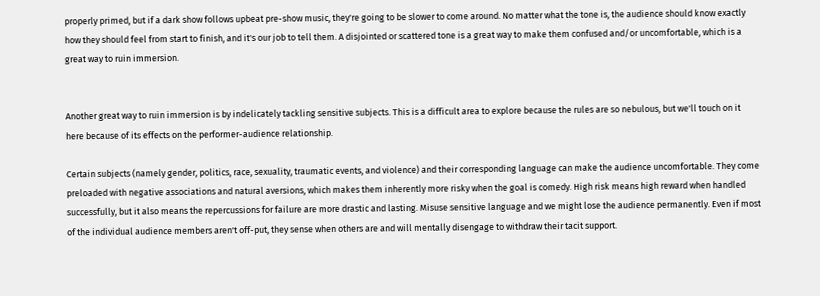properly primed, but if a dark show follows upbeat pre-show music, they're going to be slower to come around. No matter what the tone is, the audience should know exactly how they should feel from start to finish, and it's our job to tell them. A disjointed or scattered tone is a great way to make them confused and/or uncomfortable, which is a great way to ruin immersion.


Another great way to ruin immersion is by indelicately tackling sensitive subjects. This is a difficult area to explore because the rules are so nebulous, but we'll touch on it here because of its effects on the performer-audience relationship.

Certain subjects (namely gender, politics, race, sexuality, traumatic events, and violence) and their corresponding language can make the audience uncomfortable. They come preloaded with negative associations and natural aversions, which makes them inherently more risky when the goal is comedy. High risk means high reward when handled successfully, but it also means the repercussions for failure are more drastic and lasting. Misuse sensitive language and we might lose the audience permanently. Even if most of the individual audience members aren't off-put, they sense when others are and will mentally disengage to withdraw their tacit support.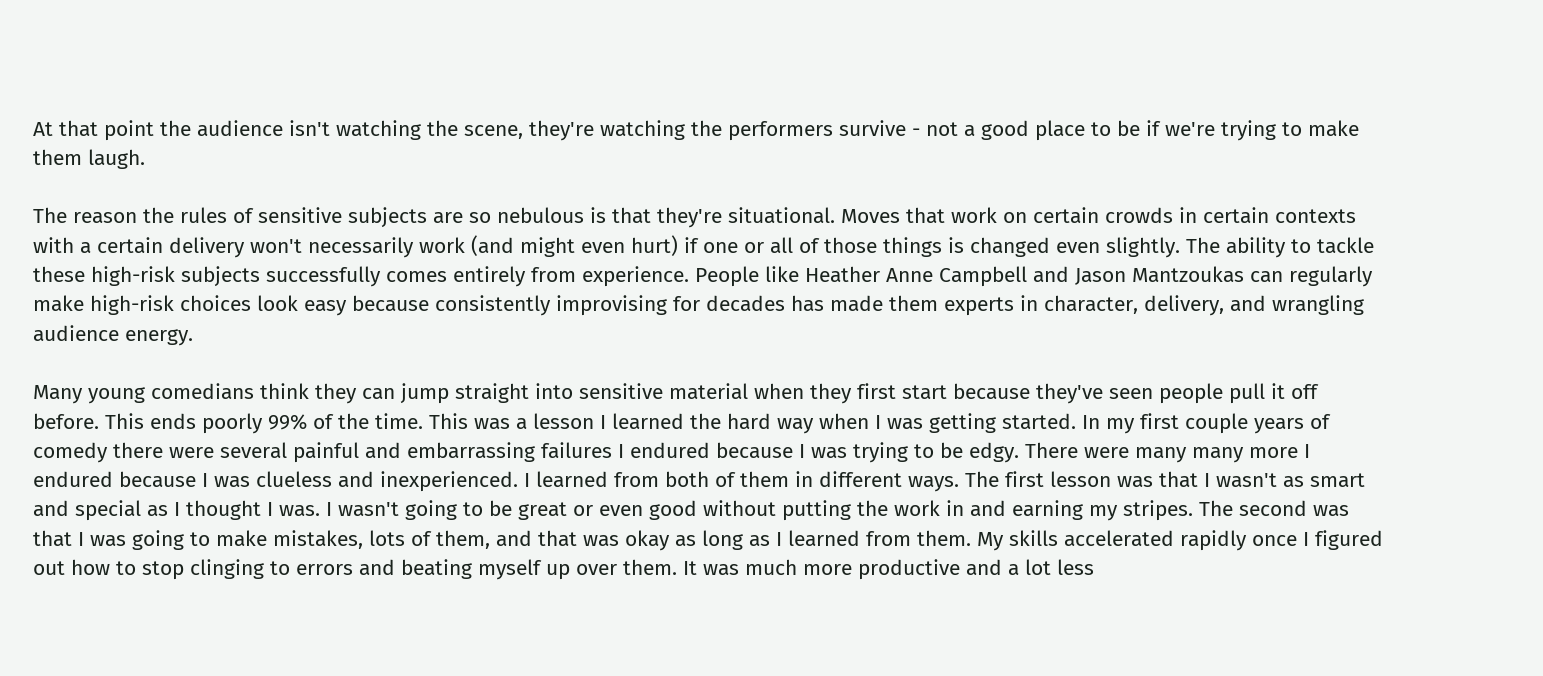At that point the audience isn't watching the scene, they're watching the performers survive - not a good place to be if we're trying to make them laugh.

The reason the rules of sensitive subjects are so nebulous is that they're situational. Moves that work on certain crowds in certain contexts with a certain delivery won't necessarily work (and might even hurt) if one or all of those things is changed even slightly. The ability to tackle these high-risk subjects successfully comes entirely from experience. People like Heather Anne Campbell and Jason Mantzoukas can regularly make high-risk choices look easy because consistently improvising for decades has made them experts in character, delivery, and wrangling audience energy.

Many young comedians think they can jump straight into sensitive material when they first start because they've seen people pull it off before. This ends poorly 99% of the time. This was a lesson I learned the hard way when I was getting started. In my first couple years of comedy there were several painful and embarrassing failures I endured because I was trying to be edgy. There were many many more I endured because I was clueless and inexperienced. I learned from both of them in different ways. The first lesson was that I wasn't as smart and special as I thought I was. I wasn't going to be great or even good without putting the work in and earning my stripes. The second was that I was going to make mistakes, lots of them, and that was okay as long as I learned from them. My skills accelerated rapidly once I figured out how to stop clinging to errors and beating myself up over them. It was much more productive and a lot less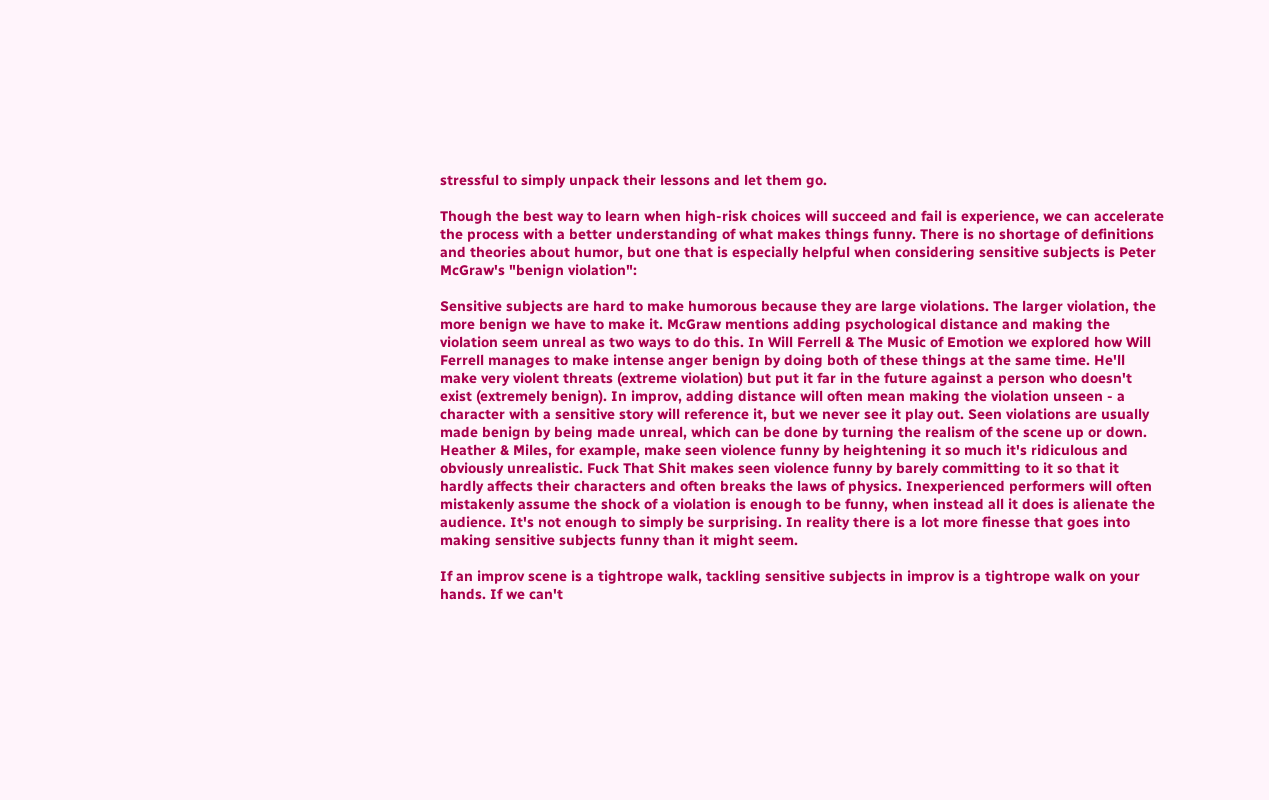stressful to simply unpack their lessons and let them go.

Though the best way to learn when high-risk choices will succeed and fail is experience, we can accelerate the process with a better understanding of what makes things funny. There is no shortage of definitions and theories about humor, but one that is especially helpful when considering sensitive subjects is Peter McGraw's "benign violation":

Sensitive subjects are hard to make humorous because they are large violations. The larger violation, the more benign we have to make it. McGraw mentions adding psychological distance and making the violation seem unreal as two ways to do this. In Will Ferrell & The Music of Emotion we explored how Will Ferrell manages to make intense anger benign by doing both of these things at the same time. He'll make very violent threats (extreme violation) but put it far in the future against a person who doesn't exist (extremely benign). In improv, adding distance will often mean making the violation unseen - a character with a sensitive story will reference it, but we never see it play out. Seen violations are usually made benign by being made unreal, which can be done by turning the realism of the scene up or down. Heather & Miles, for example, make seen violence funny by heightening it so much it's ridiculous and obviously unrealistic. Fuck That Shit makes seen violence funny by barely committing to it so that it hardly affects their characters and often breaks the laws of physics. Inexperienced performers will often mistakenly assume the shock of a violation is enough to be funny, when instead all it does is alienate the audience. It's not enough to simply be surprising. In reality there is a lot more finesse that goes into making sensitive subjects funny than it might seem.

If an improv scene is a tightrope walk, tackling sensitive subjects in improv is a tightrope walk on your hands. If we can't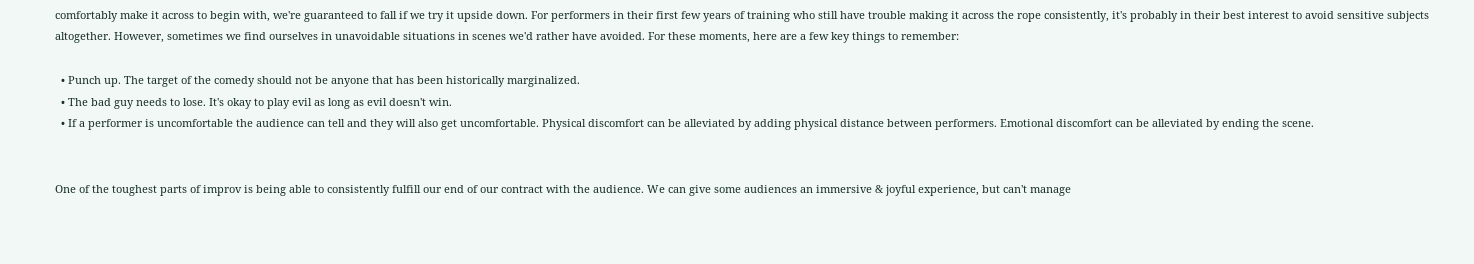comfortably make it across to begin with, we're guaranteed to fall if we try it upside down. For performers in their first few years of training who still have trouble making it across the rope consistently, it's probably in their best interest to avoid sensitive subjects altogether. However, sometimes we find ourselves in unavoidable situations in scenes we'd rather have avoided. For these moments, here are a few key things to remember:

  • Punch up. The target of the comedy should not be anyone that has been historically marginalized.
  • The bad guy needs to lose. It's okay to play evil as long as evil doesn't win.
  • If a performer is uncomfortable the audience can tell and they will also get uncomfortable. Physical discomfort can be alleviated by adding physical distance between performers. Emotional discomfort can be alleviated by ending the scene.


One of the toughest parts of improv is being able to consistently fulfill our end of our contract with the audience. We can give some audiences an immersive & joyful experience, but can't manage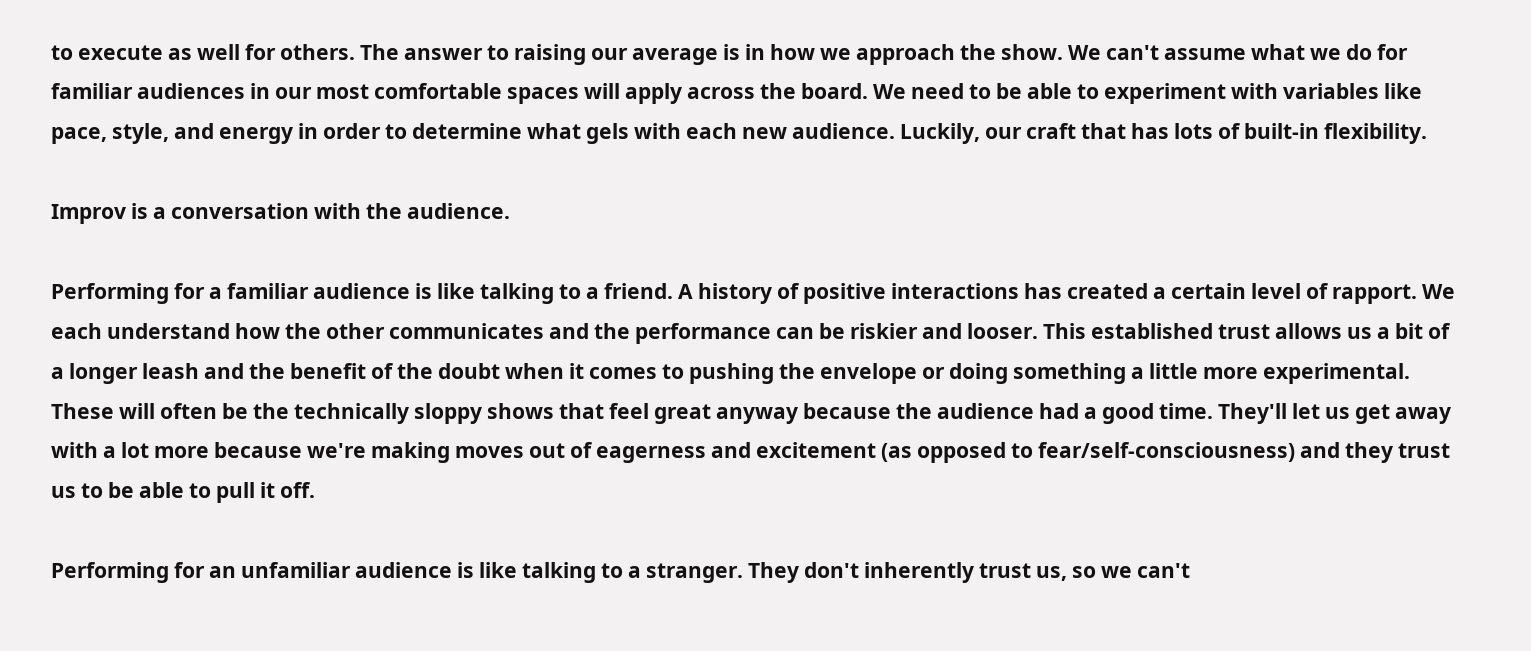to execute as well for others. The answer to raising our average is in how we approach the show. We can't assume what we do for familiar audiences in our most comfortable spaces will apply across the board. We need to be able to experiment with variables like pace, style, and energy in order to determine what gels with each new audience. Luckily, our craft that has lots of built-in flexibility.

Improv is a conversation with the audience.

Performing for a familiar audience is like talking to a friend. A history of positive interactions has created a certain level of rapport. We each understand how the other communicates and the performance can be riskier and looser. This established trust allows us a bit of a longer leash and the benefit of the doubt when it comes to pushing the envelope or doing something a little more experimental. These will often be the technically sloppy shows that feel great anyway because the audience had a good time. They'll let us get away with a lot more because we're making moves out of eagerness and excitement (as opposed to fear/self-consciousness) and they trust us to be able to pull it off.

Performing for an unfamiliar audience is like talking to a stranger. They don't inherently trust us, so we can't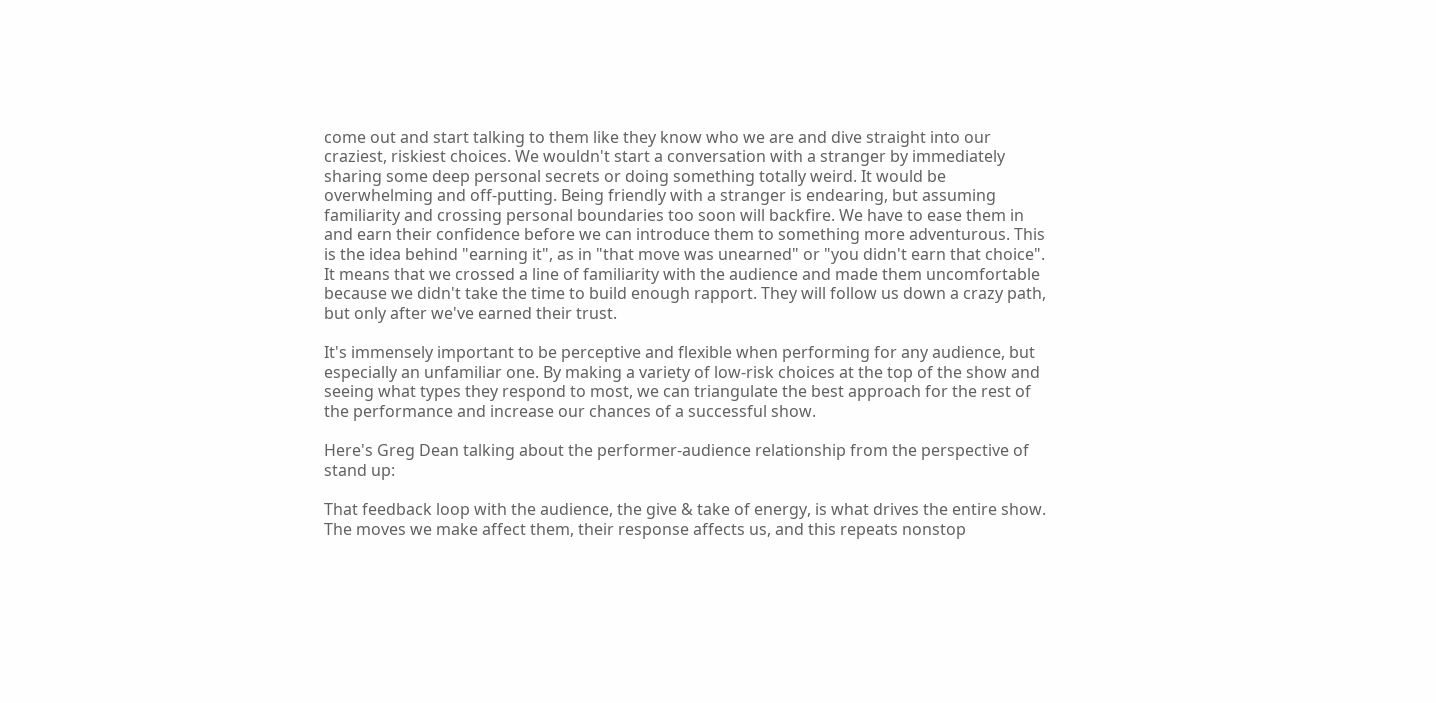come out and start talking to them like they know who we are and dive straight into our craziest, riskiest choices. We wouldn't start a conversation with a stranger by immediately sharing some deep personal secrets or doing something totally weird. It would be overwhelming and off-putting. Being friendly with a stranger is endearing, but assuming familiarity and crossing personal boundaries too soon will backfire. We have to ease them in and earn their confidence before we can introduce them to something more adventurous. This is the idea behind "earning it", as in "that move was unearned" or "you didn't earn that choice". It means that we crossed a line of familiarity with the audience and made them uncomfortable because we didn't take the time to build enough rapport. They will follow us down a crazy path, but only after we've earned their trust.

It's immensely important to be perceptive and flexible when performing for any audience, but especially an unfamiliar one. By making a variety of low-risk choices at the top of the show and seeing what types they respond to most, we can triangulate the best approach for the rest of the performance and increase our chances of a successful show.

Here's Greg Dean talking about the performer-audience relationship from the perspective of stand up:

That feedback loop with the audience, the give & take of energy, is what drives the entire show. The moves we make affect them, their response affects us, and this repeats nonstop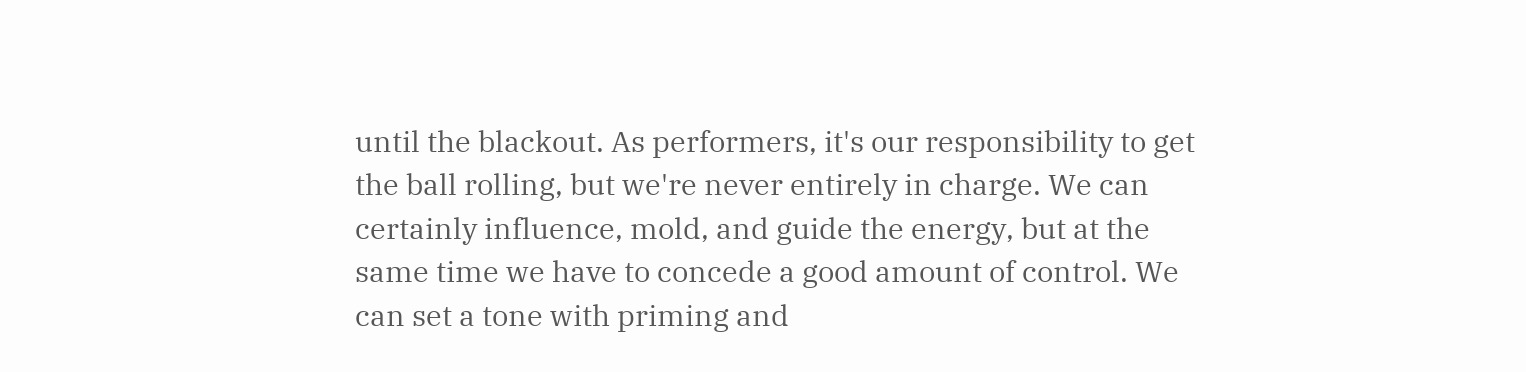until the blackout. As performers, it's our responsibility to get the ball rolling, but we're never entirely in charge. We can certainly influence, mold, and guide the energy, but at the same time we have to concede a good amount of control. We can set a tone with priming and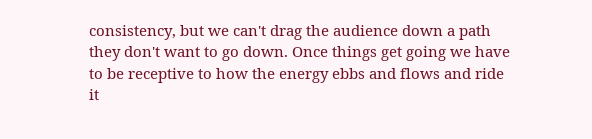consistency, but we can't drag the audience down a path they don't want to go down. Once things get going we have to be receptive to how the energy ebbs and flows and ride it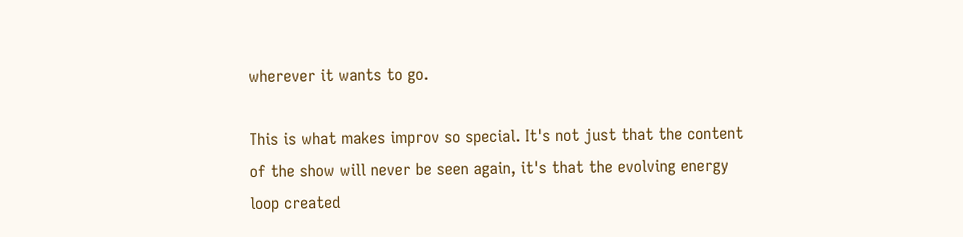wherever it wants to go.

This is what makes improv so special. It's not just that the content of the show will never be seen again, it's that the evolving energy loop created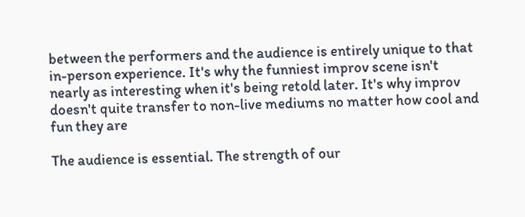between the performers and the audience is entirely unique to that in-person experience. It's why the funniest improv scene isn't nearly as interesting when it's being retold later. It's why improv doesn't quite transfer to non-live mediums no matter how cool and fun they are

The audience is essential. The strength of our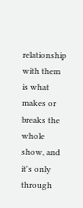relationship with them is what makes or breaks the whole show, and it's only through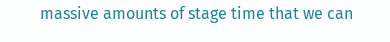massive amounts of stage time that we can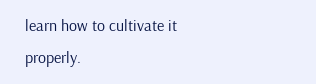learn how to cultivate it properly.